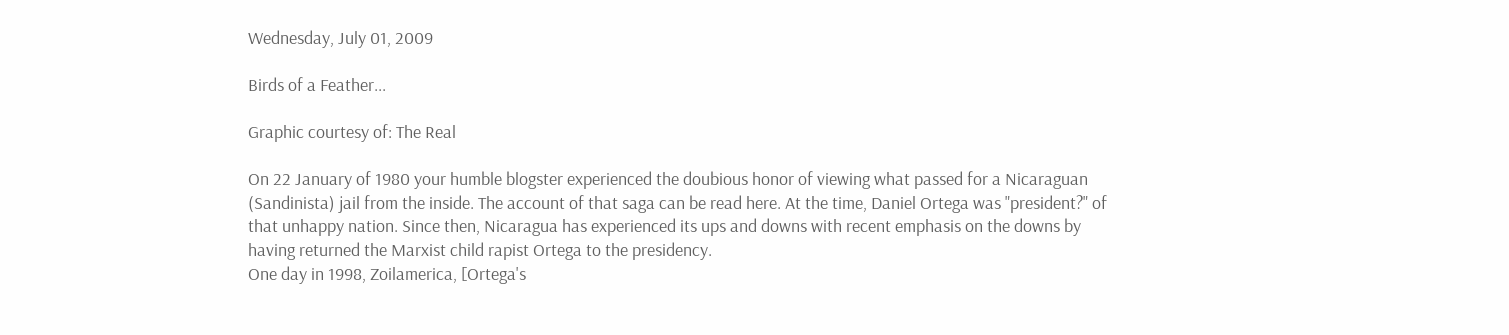Wednesday, July 01, 2009

Birds of a Feather...

Graphic courtesy of: The Real

On 22 January of 1980 your humble blogster experienced the doubious honor of viewing what passed for a Nicaraguan (Sandinista) jail from the inside. The account of that saga can be read here. At the time, Daniel Ortega was "president?" of that unhappy nation. Since then, Nicaragua has experienced its ups and downs with recent emphasis on the downs by having returned the Marxist child rapist Ortega to the presidency.
One day in 1998, Zoilamerica, [Ortega's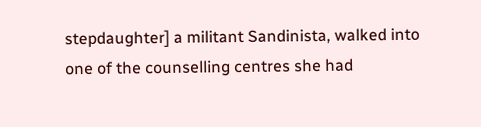stepdaughter] a militant Sandinista, walked into one of the counselling centres she had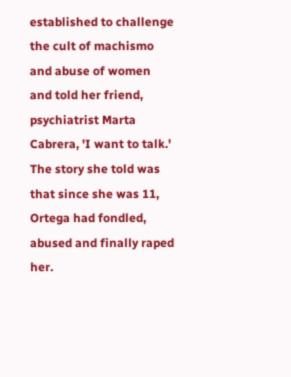established to challenge the cult of machismo and abuse of women and told her friend, psychiatrist Marta Cabrera, 'I want to talk.' The story she told was that since she was 11, Ortega had fondled, abused and finally raped her.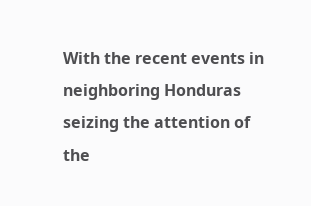With the recent events in neighboring Honduras seizing the attention of the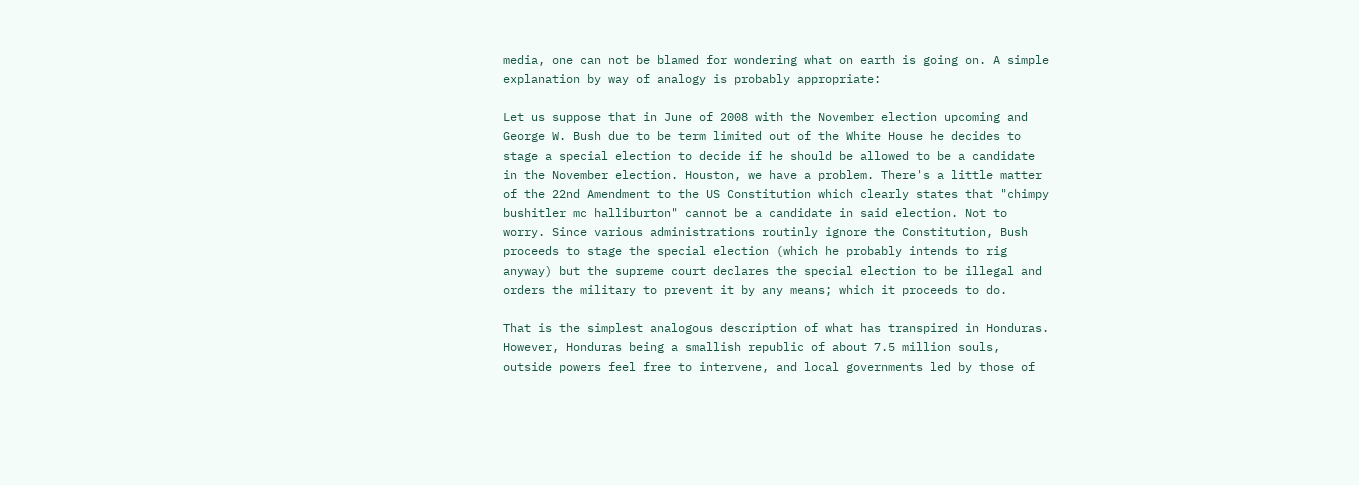media, one can not be blamed for wondering what on earth is going on. A simple explanation by way of analogy is probably appropriate:

Let us suppose that in June of 2008 with the November election upcoming and George W. Bush due to be term limited out of the White House he decides to stage a special election to decide if he should be allowed to be a candidate in the November election. Houston, we have a problem. There's a little matter of the 22nd Amendment to the US Constitution which clearly states that "chimpy bushitler mc halliburton" cannot be a candidate in said election. Not to worry. Since various administrations routinly ignore the Constitution, Bush proceeds to stage the special election (which he probably intends to rig anyway) but the supreme court declares the special election to be illegal and orders the military to prevent it by any means; which it proceeds to do.

That is the simplest analogous description of what has transpired in Honduras. However, Honduras being a smallish republic of about 7.5 million souls, outside powers feel free to intervene, and local governments led by those of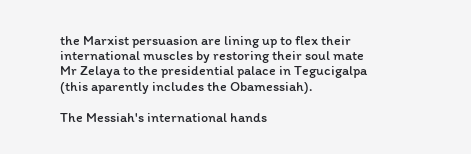the Marxist persuasion are lining up to flex their international muscles by restoring their soul mate Mr Zelaya to the presidential palace in Tegucigalpa (this aparently includes the Obamessiah).

The Messiah's international hands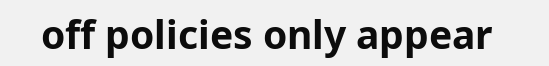off policies only appear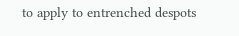to apply to entrenched despots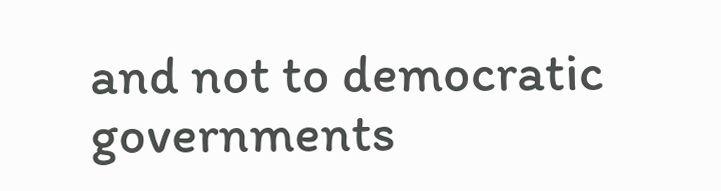and not to democratic governments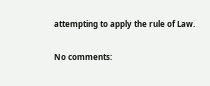attempting to apply the rule of Law.

No comments: